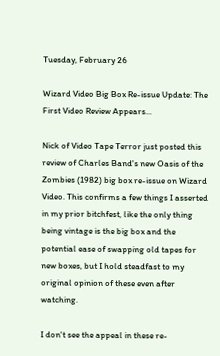Tuesday, February 26

Wizard Video Big Box Re-issue Update: The First Video Review Appears...

Nick of Video Tape Terror just posted this review of Charles Band's new Oasis of the Zombies (1982) big box re-issue on Wizard Video. This confirms a few things I asserted in my prior bitchfest, like the only thing being vintage is the big box and the potential ease of swapping old tapes for new boxes, but I hold steadfast to my original opinion of these even after watching.

I don't see the appeal in these re-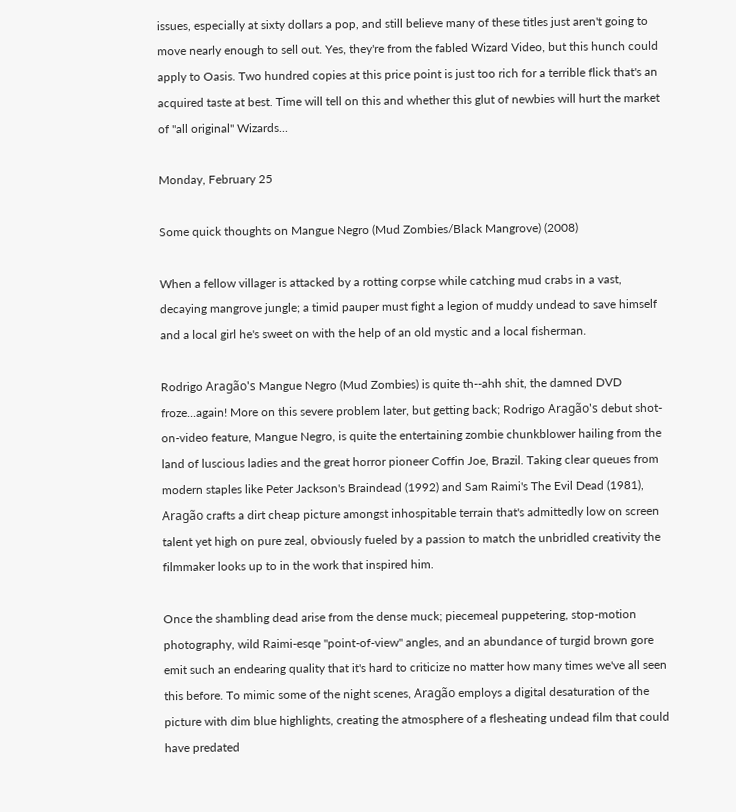issues, especially at sixty dollars a pop, and still believe many of these titles just aren't going to move nearly enough to sell out. Yes, they're from the fabled Wizard Video, but this hunch could apply to Oasis. Two hundred copies at this price point is just too rich for a terrible flick that's an acquired taste at best. Time will tell on this and whether this glut of newbies will hurt the market of "all original" Wizards...

Monday, February 25

Some quick thoughts on Mangue Negro (Mud Zombies/Black Mangrove) (2008)

When a fellow villager is attacked by a rotting corpse while catching mud crabs in a vast, decaying mangrove jungle; a timid pauper must fight a legion of muddy undead to save himself and a local girl he's sweet on with the help of an old mystic and a local fisherman.

Rodrigo Aragão's Mangue Negro (Mud Zombies) is quite th--ahh shit, the damned DVD froze...again! More on this severe problem later, but getting back; Rodrigo Aragão's debut shot-on-video feature, Mangue Negro, is quite the entertaining zombie chunkblower hailing from the land of luscious ladies and the great horror pioneer Coffin Joe, Brazil. Taking clear queues from modern staples like Peter Jackson's Braindead (1992) and Sam Raimi's The Evil Dead (1981), Aragão crafts a dirt cheap picture amongst inhospitable terrain that's admittedly low on screen talent yet high on pure zeal, obviously fueled by a passion to match the unbridled creativity the filmmaker looks up to in the work that inspired him.

Once the shambling dead arise from the dense muck; piecemeal puppetering, stop-motion photography, wild Raimi-esqe "point-of-view" angles, and an abundance of turgid brown gore emit such an endearing quality that it's hard to criticize no matter how many times we've all seen this before. To mimic some of the night scenes, Aragão employs a digital desaturation of the picture with dim blue highlights, creating the atmosphere of a flesheating undead film that could have predated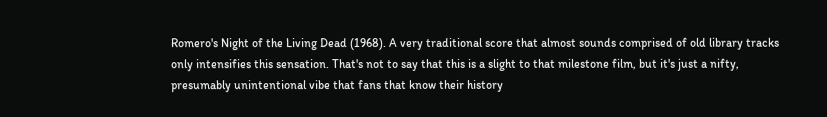Romero's Night of the Living Dead (1968). A very traditional score that almost sounds comprised of old library tracks only intensifies this sensation. That's not to say that this is a slight to that milestone film, but it's just a nifty, presumably unintentional vibe that fans that know their history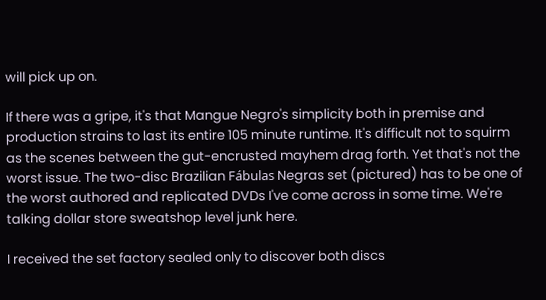will pick up on.

If there was a gripe, it's that Mangue Negro's simplicity both in premise and production strains to last its entire 105 minute runtime. It's difficult not to squirm as the scenes between the gut-encrusted mayhem drag forth. Yet that's not the worst issue. The two-disc Brazilian Fábulas Negras set (pictured) has to be one of the worst authored and replicated DVDs I've come across in some time. We're talking dollar store sweatshop level junk here.

I received the set factory sealed only to discover both discs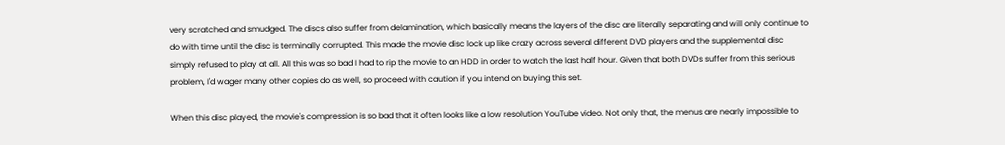very scratched and smudged. The discs also suffer from delamination, which basically means the layers of the disc are literally separating and will only continue to do with time until the disc is terminally corrupted. This made the movie disc lock up like crazy across several different DVD players and the supplemental disc simply refused to play at all. All this was so bad I had to rip the movie to an HDD in order to watch the last half hour. Given that both DVDs suffer from this serious problem, I'd wager many other copies do as well, so proceed with caution if you intend on buying this set.

When this disc played, the movie's compression is so bad that it often looks like a low resolution YouTube video. Not only that, the menus are nearly impossible to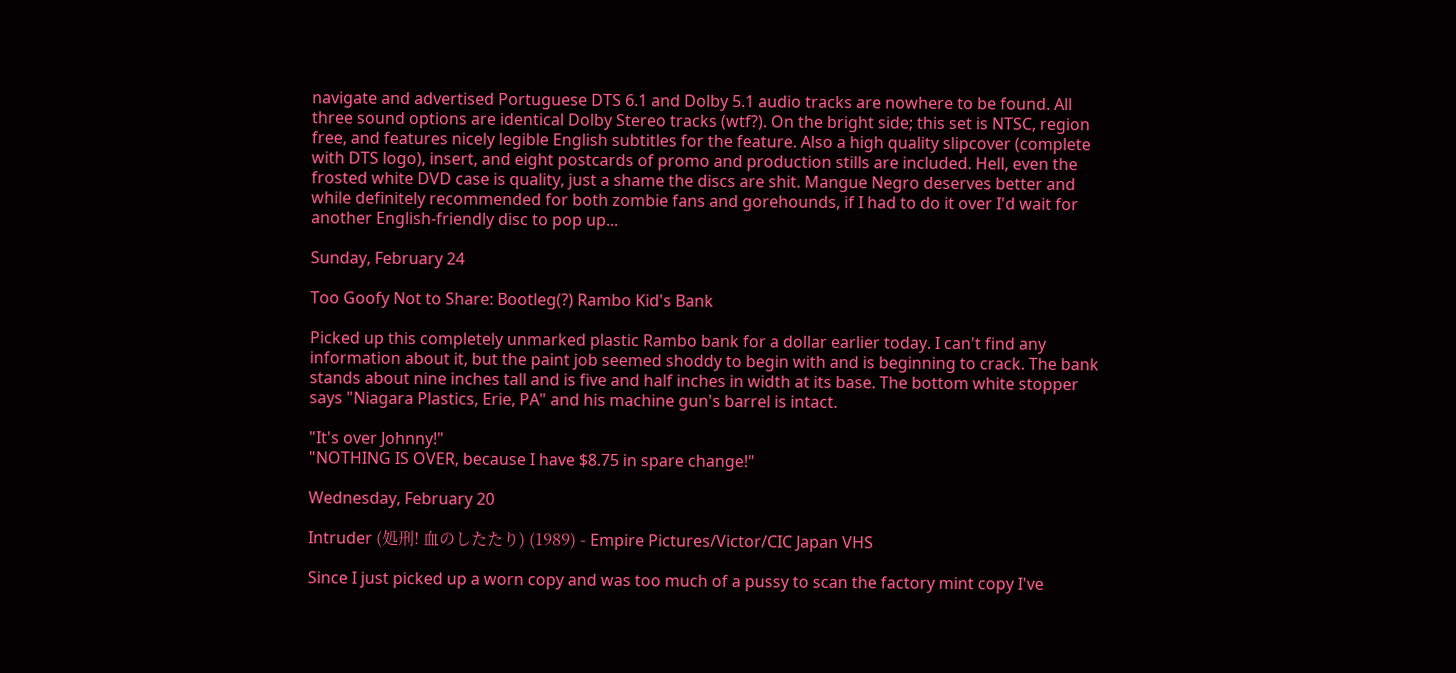navigate and advertised Portuguese DTS 6.1 and Dolby 5.1 audio tracks are nowhere to be found. All three sound options are identical Dolby Stereo tracks (wtf?). On the bright side; this set is NTSC, region free, and features nicely legible English subtitles for the feature. Also a high quality slipcover (complete with DTS logo), insert, and eight postcards of promo and production stills are included. Hell, even the frosted white DVD case is quality, just a shame the discs are shit. Mangue Negro deserves better and while definitely recommended for both zombie fans and gorehounds, if I had to do it over I'd wait for another English-friendly disc to pop up...

Sunday, February 24

Too Goofy Not to Share: Bootleg(?) Rambo Kid's Bank

Picked up this completely unmarked plastic Rambo bank for a dollar earlier today. I can't find any information about it, but the paint job seemed shoddy to begin with and is beginning to crack. The bank stands about nine inches tall and is five and half inches in width at its base. The bottom white stopper says "Niagara Plastics, Erie, PA" and his machine gun's barrel is intact.

"It's over Johnny!"
"NOTHING IS OVER, because I have $8.75 in spare change!"

Wednesday, February 20

Intruder (処刑! 血のしたたり) (1989) - Empire Pictures/Victor/CIC Japan VHS

Since I just picked up a worn copy and was too much of a pussy to scan the factory mint copy I've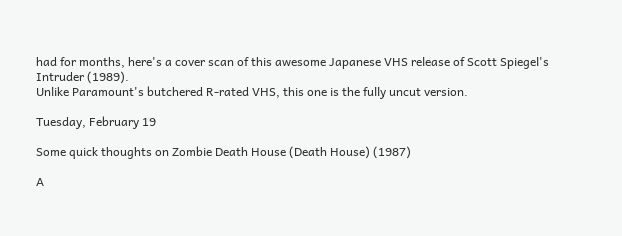had for months, here's a cover scan of this awesome Japanese VHS release of Scott Spiegel's Intruder (1989).
Unlike Paramount's butchered R-rated VHS, this one is the fully uncut version.

Tuesday, February 19

Some quick thoughts on Zombie Death House (Death House) (1987)

A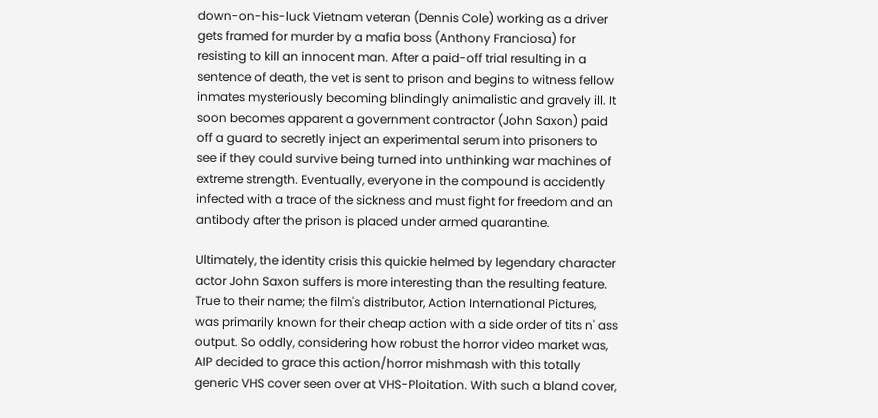down-on-his-luck Vietnam veteran (Dennis Cole) working as a driver gets framed for murder by a mafia boss (Anthony Franciosa) for resisting to kill an innocent man. After a paid-off trial resulting in a sentence of death, the vet is sent to prison and begins to witness fellow inmates mysteriously becoming blindingly animalistic and gravely ill. It soon becomes apparent a government contractor (John Saxon) paid off a guard to secretly inject an experimental serum into prisoners to see if they could survive being turned into unthinking war machines of extreme strength. Eventually, everyone in the compound is accidently infected with a trace of the sickness and must fight for freedom and an antibody after the prison is placed under armed quarantine.

Ultimately, the identity crisis this quickie helmed by legendary character actor John Saxon suffers is more interesting than the resulting feature. True to their name; the film's distributor, Action International Pictures, was primarily known for their cheap action with a side order of tits n' ass output. So oddly, considering how robust the horror video market was, AIP decided to grace this action/horror mishmash with this totally generic VHS cover seen over at VHS-Ploitation. With such a bland cover,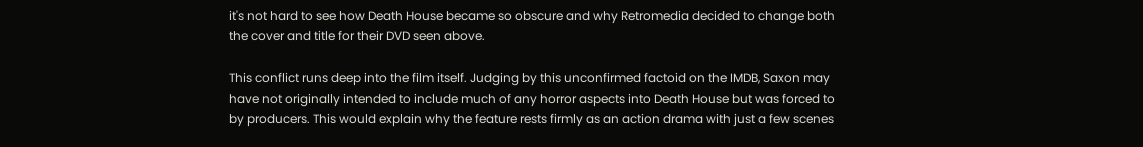it's not hard to see how Death House became so obscure and why Retromedia decided to change both the cover and title for their DVD seen above.

This conflict runs deep into the film itself. Judging by this unconfirmed factoid on the IMDB, Saxon may have not originally intended to include much of any horror aspects into Death House but was forced to by producers. This would explain why the feature rests firmly as an action drama with just a few scenes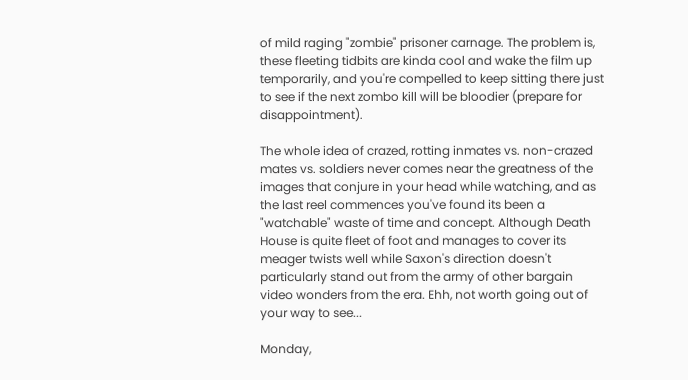of mild raging "zombie" prisoner carnage. The problem is, these fleeting tidbits are kinda cool and wake the film up temporarily, and you're compelled to keep sitting there just to see if the next zombo kill will be bloodier (prepare for disappointment).

The whole idea of crazed, rotting inmates vs. non-crazed mates vs. soldiers never comes near the greatness of the images that conjure in your head while watching, and as the last reel commences you've found its been a "watchable" waste of time and concept. Although Death House is quite fleet of foot and manages to cover its meager twists well while Saxon's direction doesn't particularly stand out from the army of other bargain video wonders from the era. Ehh, not worth going out of your way to see...

Monday,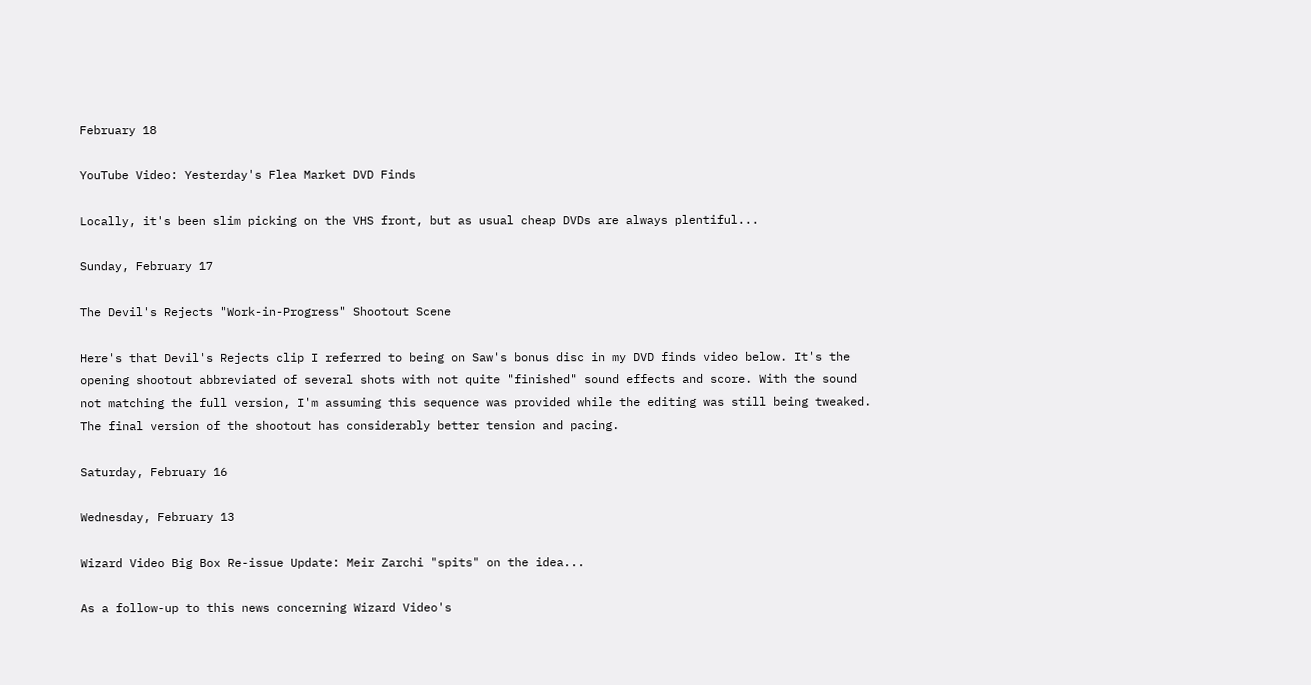February 18

YouTube Video: Yesterday's Flea Market DVD Finds

Locally, it's been slim picking on the VHS front, but as usual cheap DVDs are always plentiful...

Sunday, February 17

The Devil's Rejects "Work-in-Progress" Shootout Scene

Here's that Devil's Rejects clip I referred to being on Saw's bonus disc in my DVD finds video below. It's the opening shootout abbreviated of several shots with not quite "finished" sound effects and score. With the sound not matching the full version, I'm assuming this sequence was provided while the editing was still being tweaked. The final version of the shootout has considerably better tension and pacing.

Saturday, February 16

Wednesday, February 13

Wizard Video Big Box Re-issue Update: Meir Zarchi "spits" on the idea...

As a follow-up to this news concerning Wizard Video's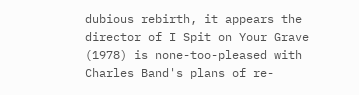dubious rebirth, it appears the director of I Spit on Your Grave (1978) is none-too-pleased with Charles Band's plans of re-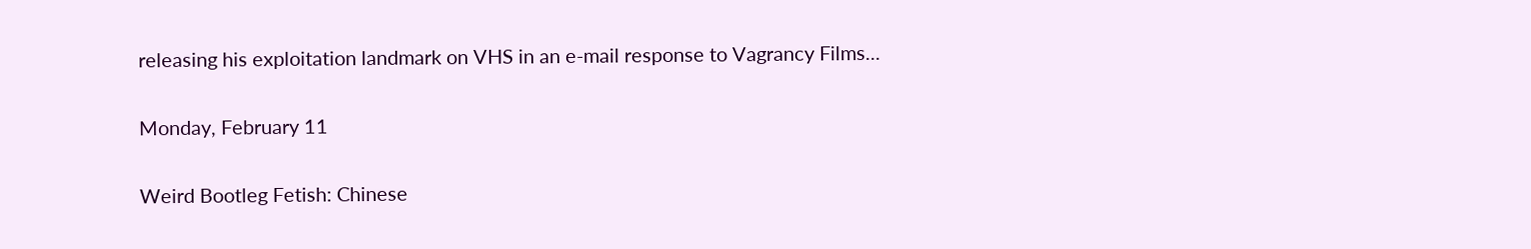releasing his exploitation landmark on VHS in an e-mail response to Vagrancy Films...

Monday, February 11

Weird Bootleg Fetish: Chinese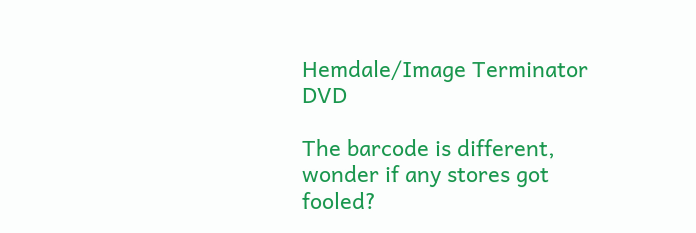Hemdale/Image Terminator DVD

The barcode is different, wonder if any stores got fooled?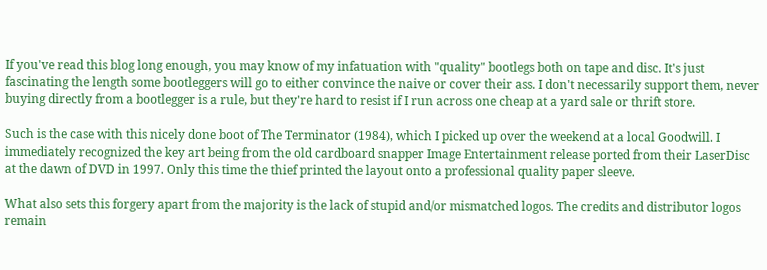If you've read this blog long enough, you may know of my infatuation with "quality" bootlegs both on tape and disc. It's just fascinating the length some bootleggers will go to either convince the naive or cover their ass. I don't necessarily support them, never buying directly from a bootlegger is a rule, but they're hard to resist if I run across one cheap at a yard sale or thrift store.

Such is the case with this nicely done boot of The Terminator (1984), which I picked up over the weekend at a local Goodwill. I immediately recognized the key art being from the old cardboard snapper Image Entertainment release ported from their LaserDisc at the dawn of DVD in 1997. Only this time the thief printed the layout onto a professional quality paper sleeve.

What also sets this forgery apart from the majority is the lack of stupid and/or mismatched logos. The credits and distributor logos remain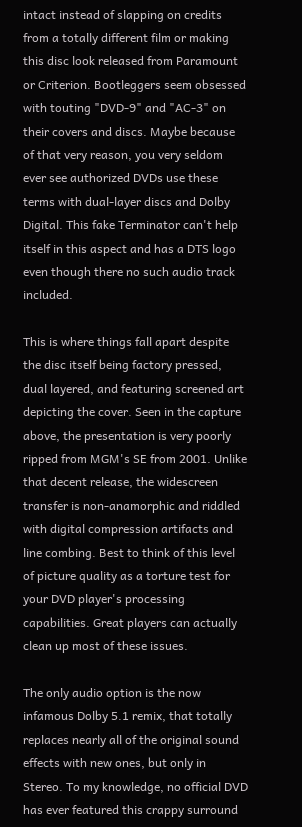intact instead of slapping on credits from a totally different film or making this disc look released from Paramount or Criterion. Bootleggers seem obsessed with touting "DVD-9" and "AC-3" on their covers and discs. Maybe because of that very reason, you very seldom ever see authorized DVDs use these terms with dual-layer discs and Dolby Digital. This fake Terminator can't help itself in this aspect and has a DTS logo even though there no such audio track included.

This is where things fall apart despite the disc itself being factory pressed, dual layered, and featuring screened art depicting the cover. Seen in the capture above, the presentation is very poorly ripped from MGM's SE from 2001. Unlike that decent release, the widescreen transfer is non-anamorphic and riddled with digital compression artifacts and line combing. Best to think of this level of picture quality as a torture test for your DVD player's processing capabilities. Great players can actually clean up most of these issues.

The only audio option is the now infamous Dolby 5.1 remix, that totally replaces nearly all of the original sound effects with new ones, but only in Stereo. To my knowledge, no official DVD has ever featured this crappy surround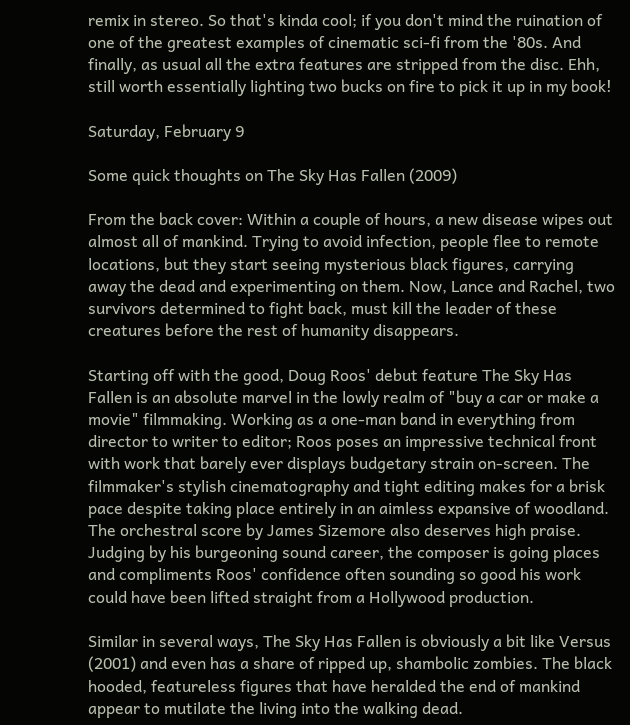remix in stereo. So that's kinda cool; if you don't mind the ruination of one of the greatest examples of cinematic sci-fi from the '80s. And finally, as usual all the extra features are stripped from the disc. Ehh, still worth essentially lighting two bucks on fire to pick it up in my book!

Saturday, February 9

Some quick thoughts on The Sky Has Fallen (2009)

From the back cover: Within a couple of hours, a new disease wipes out almost all of mankind. Trying to avoid infection, people flee to remote locations, but they start seeing mysterious black figures, carrying away the dead and experimenting on them. Now, Lance and Rachel, two survivors determined to fight back, must kill the leader of these creatures before the rest of humanity disappears.

Starting off with the good, Doug Roos' debut feature The Sky Has Fallen is an absolute marvel in the lowly realm of "buy a car or make a movie" filmmaking. Working as a one-man band in everything from director to writer to editor; Roos poses an impressive technical front with work that barely ever displays budgetary strain on-screen. The filmmaker's stylish cinematography and tight editing makes for a brisk pace despite taking place entirely in an aimless expansive of woodland. The orchestral score by James Sizemore also deserves high praise. Judging by his burgeoning sound career, the composer is going places and compliments Roos' confidence often sounding so good his work could have been lifted straight from a Hollywood production.

Similar in several ways, The Sky Has Fallen is obviously a bit like Versus (2001) and even has a share of ripped up, shambolic zombies. The black hooded, featureless figures that have heralded the end of mankind appear to mutilate the living into the walking dead.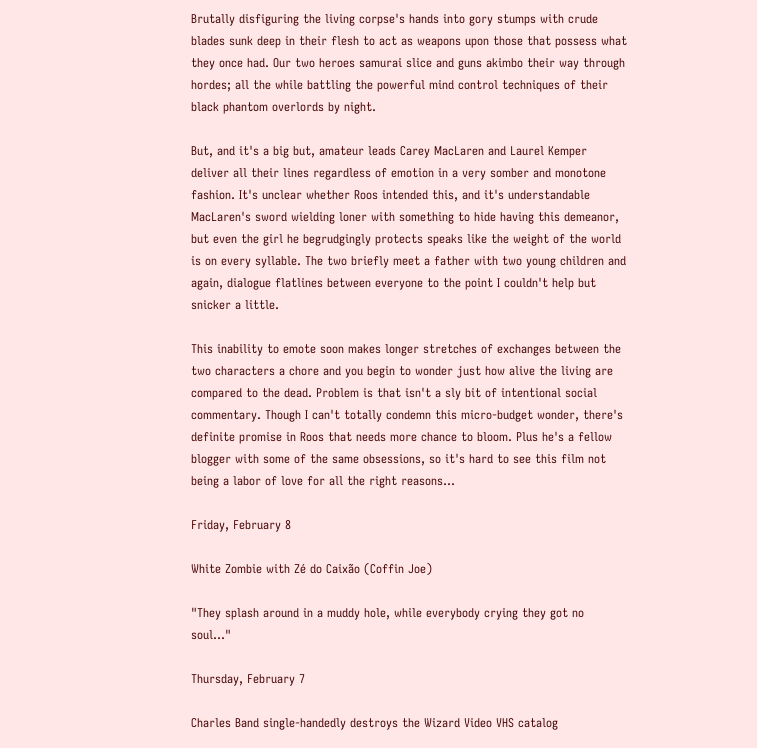Brutally disfiguring the living corpse's hands into gory stumps with crude blades sunk deep in their flesh to act as weapons upon those that possess what they once had. Our two heroes samurai slice and guns akimbo their way through hordes; all the while battling the powerful mind control techniques of their black phantom overlords by night.

But, and it's a big but, amateur leads Carey MacLaren and Laurel Kemper deliver all their lines regardless of emotion in a very somber and monotone fashion. It's unclear whether Roos intended this, and it's understandable MacLaren's sword wielding loner with something to hide having this demeanor, but even the girl he begrudgingly protects speaks like the weight of the world is on every syllable. The two briefly meet a father with two young children and again, dialogue flatlines between everyone to the point I couldn't help but snicker a little.

This inability to emote soon makes longer stretches of exchanges between the two characters a chore and you begin to wonder just how alive the living are compared to the dead. Problem is that isn't a sly bit of intentional social commentary. Though I can't totally condemn this micro-budget wonder, there's definite promise in Roos that needs more chance to bloom. Plus he's a fellow blogger with some of the same obsessions, so it's hard to see this film not being a labor of love for all the right reasons...

Friday, February 8

White Zombie with Zé do Caixão (Coffin Joe)

"They splash around in a muddy hole, while everybody crying they got no soul..."

Thursday, February 7

Charles Band single-handedly destroys the Wizard Video VHS catalog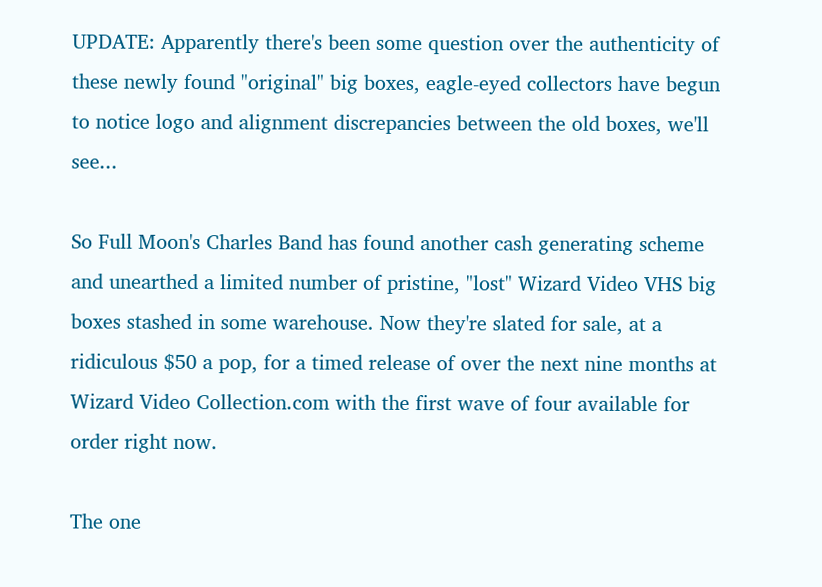UPDATE: Apparently there's been some question over the authenticity of these newly found "original" big boxes, eagle-eyed collectors have begun to notice logo and alignment discrepancies between the old boxes, we'll see...

So Full Moon's Charles Band has found another cash generating scheme and unearthed a limited number of pristine, "lost" Wizard Video VHS big boxes stashed in some warehouse. Now they're slated for sale, at a ridiculous $50 a pop, for a timed release of over the next nine months at Wizard Video Collection.com with the first wave of four available for order right now.

The one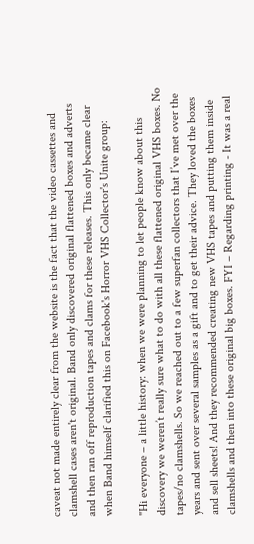caveat not made entirely clear from the website is the fact that the video cassettes and clamshell cases aren't original. Band only discovered original flattened boxes and adverts and then ran off reproduction tapes and clams for these releases. This only became clear when Band himself clarified this on Facebook's Horror VHS Collector's Unite group:

"Hi everyone – a little history: when we were planning to let people know about this discovery we weren’t really sure what to do with all these flattened original VHS boxes. No tapes/no clamshells. So we reached out to a few superfan collectors that I’ve met over the years and sent over several samples as a gift and to get their advice. They loved the boxes and sell sheets! And they recommended creating new VHS tapes and putting them inside clamshells and then into these original big boxes. FYI – Regarding printing - It was a real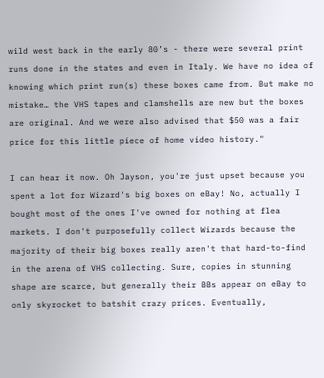wild west back in the early 80’s - there were several print runs done in the states and even in Italy. We have no idea of knowing which print run(s) these boxes came from. But make no mistake… the VHS tapes and clamshells are new but the boxes are original. And we were also advised that $50 was a fair price for this little piece of home video history."

I can hear it now. Oh Jayson, you're just upset because you spent a lot for Wizard's big boxes on eBay! No, actually I bought most of the ones I've owned for nothing at flea markets. I don't purposefully collect Wizards because the majority of their big boxes really aren't that hard-to-find in the arena of VHS collecting. Sure, copies in stunning shape are scarce, but generally their BBs appear on eBay to only skyrocket to batshit crazy prices. Eventually,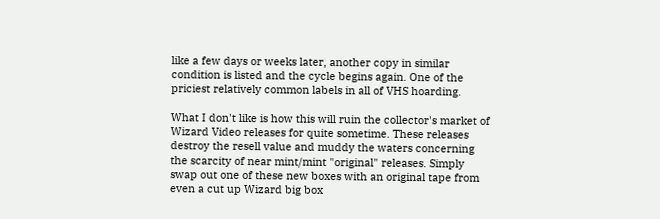like a few days or weeks later, another copy in similar condition is listed and the cycle begins again. One of the priciest relatively common labels in all of VHS hoarding.

What I don't like is how this will ruin the collector's market of Wizard Video releases for quite sometime. These releases destroy the resell value and muddy the waters concerning the scarcity of near mint/mint "original" releases. Simply swap out one of these new boxes with an original tape from even a cut up Wizard big box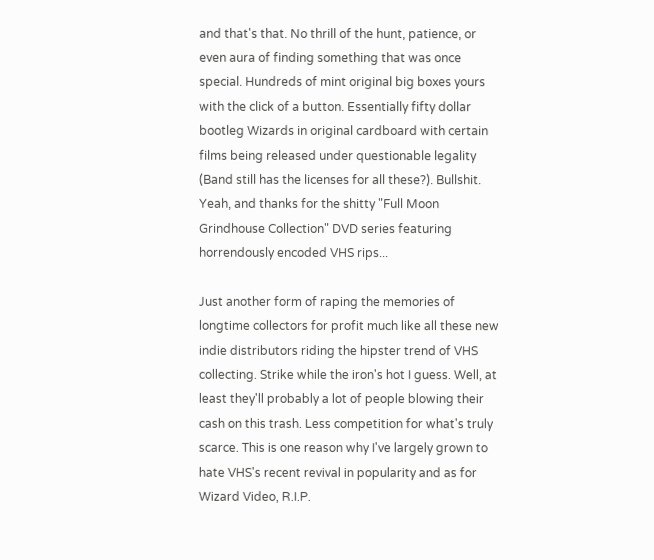and that's that. No thrill of the hunt, patience, or even aura of finding something that was once special. Hundreds of mint original big boxes yours with the click of a button. Essentially fifty dollar bootleg Wizards in original cardboard with certain films being released under questionable legality (Band still has the licenses for all these?). Bullshit. Yeah, and thanks for the shitty "Full Moon Grindhouse Collection" DVD series featuring horrendously encoded VHS rips...

Just another form of raping the memories of longtime collectors for profit much like all these new indie distributors riding the hipster trend of VHS collecting. Strike while the iron's hot I guess. Well, at least they'll probably a lot of people blowing their cash on this trash. Less competition for what's truly scarce. This is one reason why I've largely grown to hate VHS's recent revival in popularity and as for Wizard Video, R.I.P.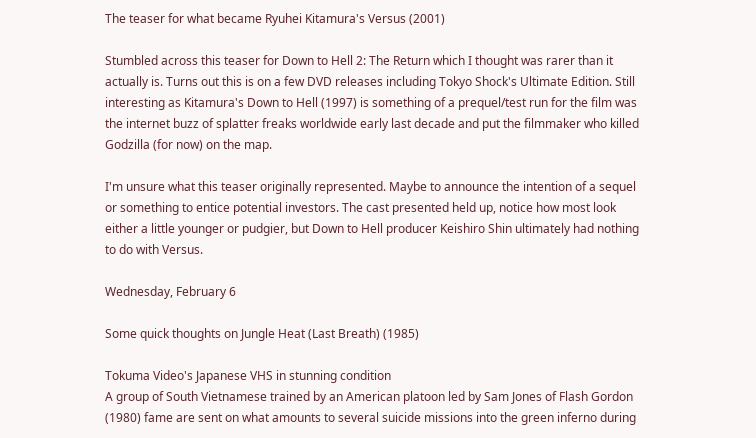The teaser for what became Ryuhei Kitamura's Versus (2001)

Stumbled across this teaser for Down to Hell 2: The Return which I thought was rarer than it actually is. Turns out this is on a few DVD releases including Tokyo Shock's Ultimate Edition. Still interesting as Kitamura's Down to Hell (1997) is something of a prequel/test run for the film was the internet buzz of splatter freaks worldwide early last decade and put the filmmaker who killed Godzilla (for now) on the map.

I'm unsure what this teaser originally represented. Maybe to announce the intention of a sequel or something to entice potential investors. The cast presented held up, notice how most look either a little younger or pudgier, but Down to Hell producer Keishiro Shin ultimately had nothing to do with Versus.

Wednesday, February 6

Some quick thoughts on Jungle Heat (Last Breath) (1985)

Tokuma Video's Japanese VHS in stunning condition
A group of South Vietnamese trained by an American platoon led by Sam Jones of Flash Gordon (1980) fame are sent on what amounts to several suicide missions into the green inferno during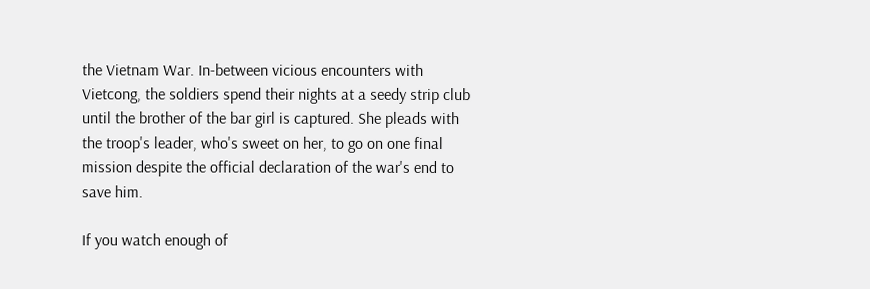the Vietnam War. In-between vicious encounters with Vietcong, the soldiers spend their nights at a seedy strip club until the brother of the bar girl is captured. She pleads with the troop's leader, who's sweet on her, to go on one final mission despite the official declaration of the war's end to save him.

If you watch enough of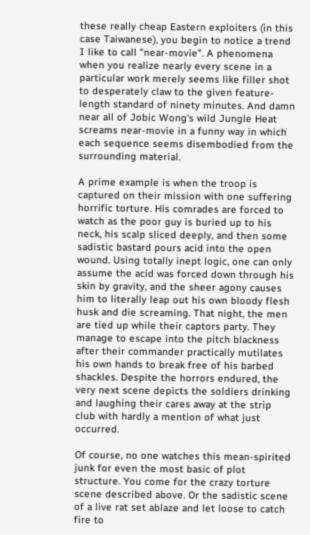these really cheap Eastern exploiters (in this case Taiwanese), you begin to notice a trend I like to call "near-movie". A phenomena when you realize nearly every scene in a particular work merely seems like filler shot to desperately claw to the given feature-length standard of ninety minutes. And damn near all of Jobic Wong's wild Jungle Heat screams near-movie in a funny way in which each sequence seems disembodied from the surrounding material.

A prime example is when the troop is captured on their mission with one suffering horrific torture. His comrades are forced to watch as the poor guy is buried up to his neck, his scalp sliced deeply, and then some sadistic bastard pours acid into the open wound. Using totally inept logic, one can only assume the acid was forced down through his skin by gravity, and the sheer agony causes him to literally leap out his own bloody flesh husk and die screaming. That night, the men are tied up while their captors party. They manage to escape into the pitch blackness after their commander practically mutilates his own hands to break free of his barbed shackles. Despite the horrors endured, the very next scene depicts the soldiers drinking and laughing their cares away at the strip club with hardly a mention of what just occurred.

Of course, no one watches this mean-spirited junk for even the most basic of plot structure. You come for the crazy torture scene described above. Or the sadistic scene of a live rat set ablaze and let loose to catch fire to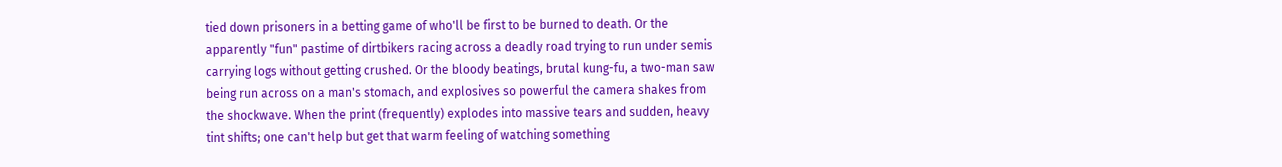tied down prisoners in a betting game of who'll be first to be burned to death. Or the apparently "fun" pastime of dirtbikers racing across a deadly road trying to run under semis carrying logs without getting crushed. Or the bloody beatings, brutal kung-fu, a two-man saw being run across on a man's stomach, and explosives so powerful the camera shakes from the shockwave. When the print (frequently) explodes into massive tears and sudden, heavy tint shifts; one can't help but get that warm feeling of watching something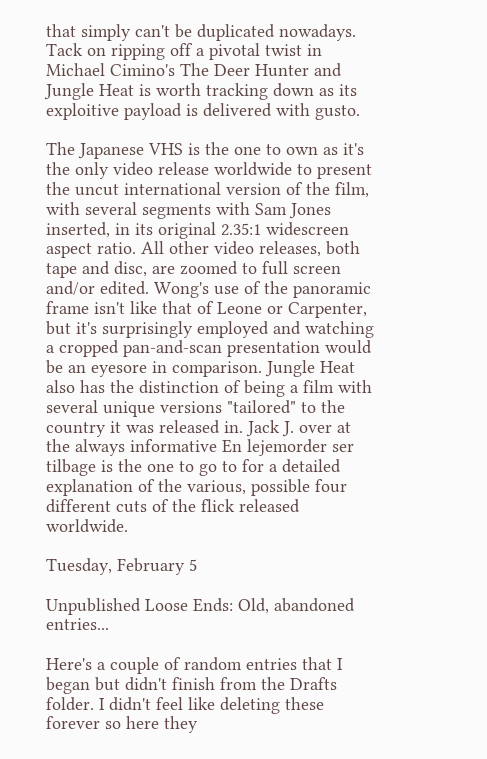that simply can't be duplicated nowadays. Tack on ripping off a pivotal twist in Michael Cimino's The Deer Hunter and Jungle Heat is worth tracking down as its exploitive payload is delivered with gusto.

The Japanese VHS is the one to own as it's the only video release worldwide to present the uncut international version of the film, with several segments with Sam Jones inserted, in its original 2.35:1 widescreen aspect ratio. All other video releases, both tape and disc, are zoomed to full screen and/or edited. Wong's use of the panoramic frame isn't like that of Leone or Carpenter, but it's surprisingly employed and watching a cropped pan-and-scan presentation would be an eyesore in comparison. Jungle Heat also has the distinction of being a film with several unique versions "tailored" to the country it was released in. Jack J. over at the always informative En lejemorder ser tilbage is the one to go to for a detailed explanation of the various, possible four different cuts of the flick released worldwide.

Tuesday, February 5

Unpublished Loose Ends: Old, abandoned entries...

Here's a couple of random entries that I began but didn't finish from the Drafts folder. I didn't feel like deleting these forever so here they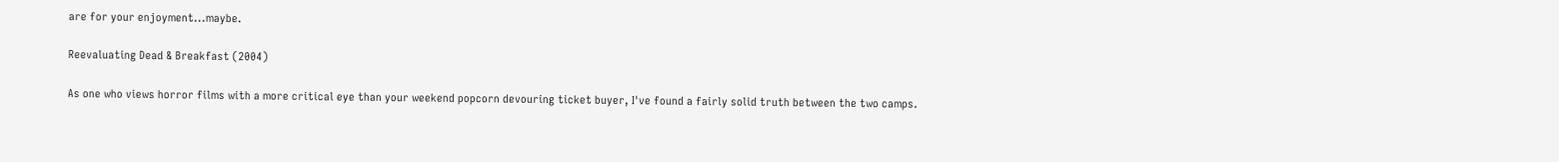are for your enjoyment...maybe.

Reevaluating Dead & Breakfast (2004)

As one who views horror films with a more critical eye than your weekend popcorn devouring ticket buyer, I've found a fairly solid truth between the two camps.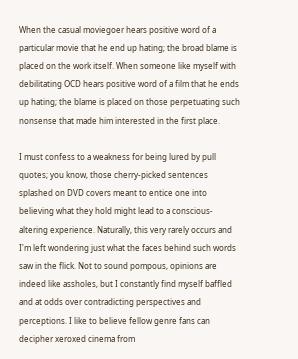When the casual moviegoer hears positive word of a particular movie that he end up hating; the broad blame is placed on the work itself. When someone like myself with debilitating OCD hears positive word of a film that he ends up hating; the blame is placed on those perpetuating such nonsense that made him interested in the first place.

I must confess to a weakness for being lured by pull quotes; you know, those cherry-picked sentences splashed on DVD covers meant to entice one into believing what they hold might lead to a conscious-altering experience. Naturally, this very rarely occurs and I'm left wondering just what the faces behind such words saw in the flick. Not to sound pompous, opinions are indeed like assholes, but I constantly find myself baffled and at odds over contradicting perspectives and perceptions. I like to believe fellow genre fans can decipher xeroxed cinema from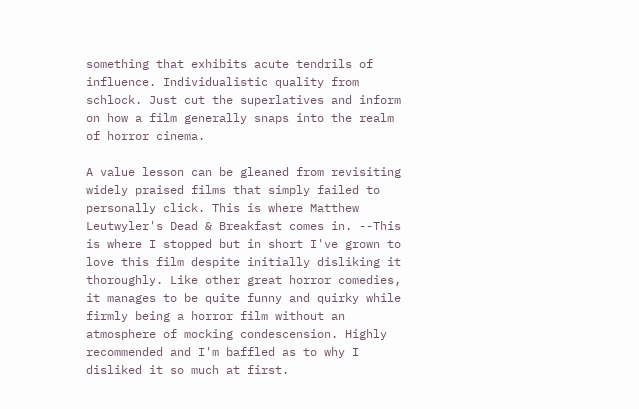something that exhibits acute tendrils of influence. Individualistic quality from schlock. Just cut the superlatives and inform on how a film generally snaps into the realm of horror cinema.

A value lesson can be gleaned from revisiting widely praised films that simply failed to personally click. This is where Matthew Leutwyler's Dead & Breakfast comes in. --This is where I stopped but in short I've grown to love this film despite initially disliking it thoroughly. Like other great horror comedies, it manages to be quite funny and quirky while firmly being a horror film without an atmosphere of mocking condescension. Highly recommended and I'm baffled as to why I disliked it so much at first.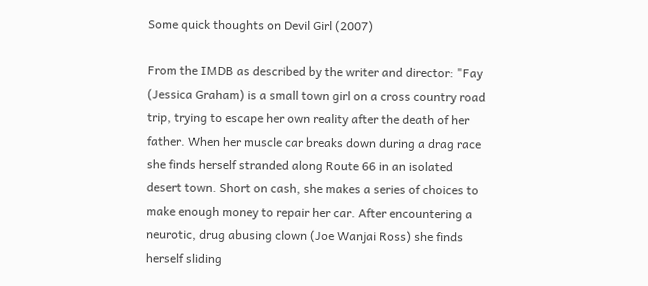Some quick thoughts on Devil Girl (2007)

From the IMDB as described by the writer and director: "Fay (Jessica Graham) is a small town girl on a cross country road trip, trying to escape her own reality after the death of her father. When her muscle car breaks down during a drag race she finds herself stranded along Route 66 in an isolated desert town. Short on cash, she makes a series of choices to make enough money to repair her car. After encountering a neurotic, drug abusing clown (Joe Wanjai Ross) she finds herself sliding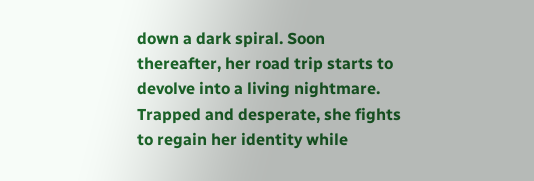down a dark spiral. Soon thereafter, her road trip starts to devolve into a living nightmare. Trapped and desperate, she fights to regain her identity while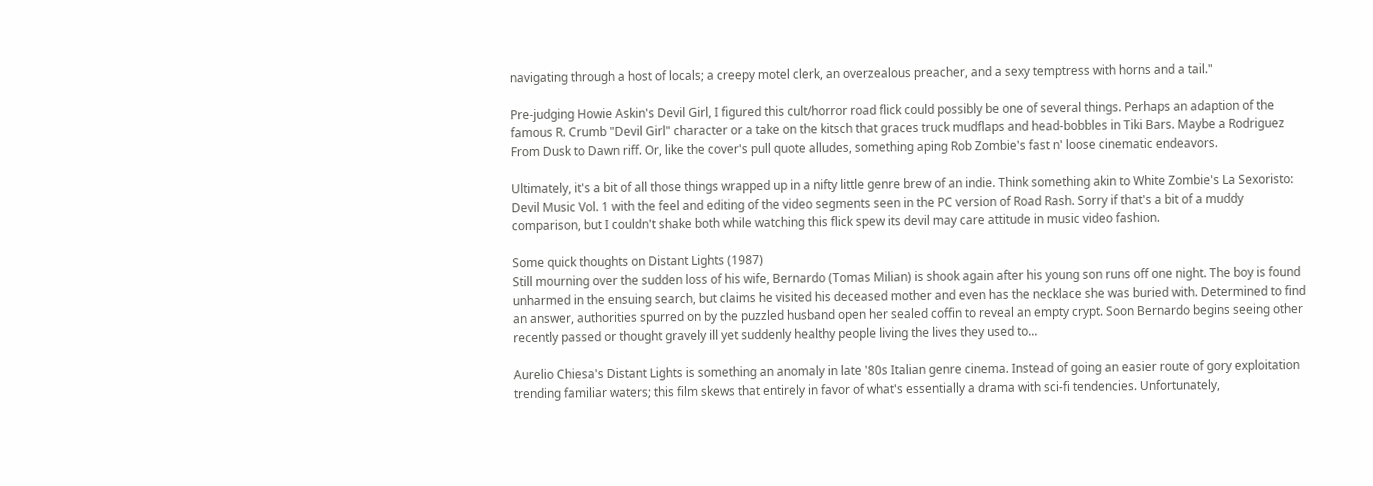navigating through a host of locals; a creepy motel clerk, an overzealous preacher, and a sexy temptress with horns and a tail."

Pre-judging Howie Askin's Devil Girl, I figured this cult/horror road flick could possibly be one of several things. Perhaps an adaption of the famous R. Crumb "Devil Girl" character or a take on the kitsch that graces truck mudflaps and head-bobbles in Tiki Bars. Maybe a Rodriguez From Dusk to Dawn riff. Or, like the cover's pull quote alludes, something aping Rob Zombie's fast n' loose cinematic endeavors.

Ultimately, it's a bit of all those things wrapped up in a nifty little genre brew of an indie. Think something akin to White Zombie's La Sexoristo: Devil Music Vol. 1 with the feel and editing of the video segments seen in the PC version of Road Rash. Sorry if that's a bit of a muddy comparison, but I couldn't shake both while watching this flick spew its devil may care attitude in music video fashion.

Some quick thoughts on Distant Lights (1987)
Still mourning over the sudden loss of his wife, Bernardo (Tomas Milian) is shook again after his young son runs off one night. The boy is found unharmed in the ensuing search, but claims he visited his deceased mother and even has the necklace she was buried with. Determined to find an answer, authorities spurred on by the puzzled husband open her sealed coffin to reveal an empty crypt. Soon Bernardo begins seeing other recently passed or thought gravely ill yet suddenly healthy people living the lives they used to...

Aurelio Chiesa's Distant Lights is something an anomaly in late '80s Italian genre cinema. Instead of going an easier route of gory exploitation trending familiar waters; this film skews that entirely in favor of what's essentially a drama with sci-fi tendencies. Unfortunately,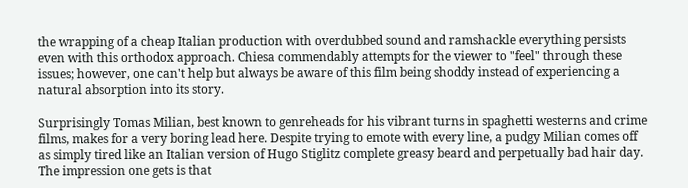the wrapping of a cheap Italian production with overdubbed sound and ramshackle everything persists even with this orthodox approach. Chiesa commendably attempts for the viewer to "feel" through these issues; however, one can't help but always be aware of this film being shoddy instead of experiencing a natural absorption into its story.

Surprisingly Tomas Milian, best known to genreheads for his vibrant turns in spaghetti westerns and crime films, makes for a very boring lead here. Despite trying to emote with every line, a pudgy Milian comes off as simply tired like an Italian version of Hugo Stiglitz complete greasy beard and perpetually bad hair day. The impression one gets is that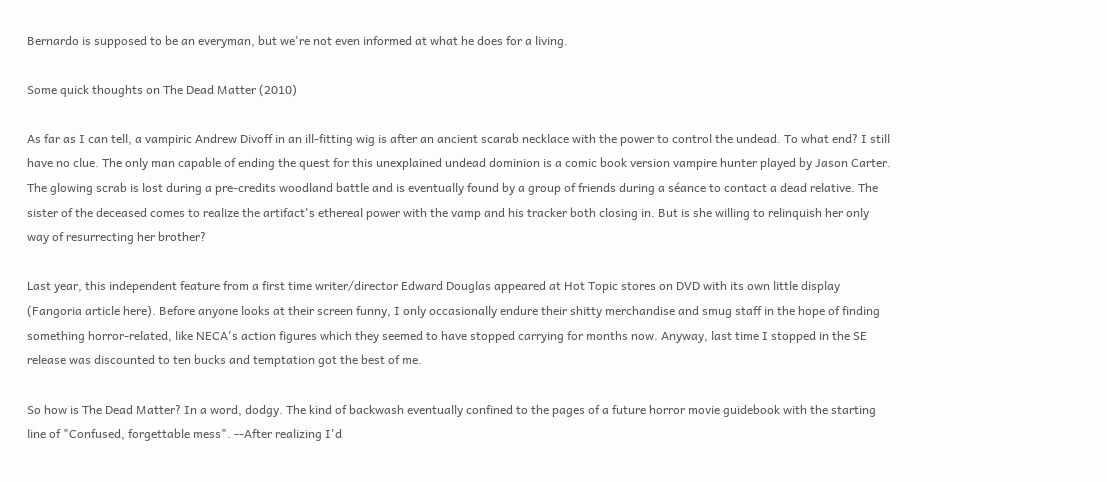Bernardo is supposed to be an everyman, but we're not even informed at what he does for a living.

Some quick thoughts on The Dead Matter (2010)

As far as I can tell, a vampiric Andrew Divoff in an ill-fitting wig is after an ancient scarab necklace with the power to control the undead. To what end? I still have no clue. The only man capable of ending the quest for this unexplained undead dominion is a comic book version vampire hunter played by Jason Carter. The glowing scrab is lost during a pre-credits woodland battle and is eventually found by a group of friends during a séance to contact a dead relative. The sister of the deceased comes to realize the artifact's ethereal power with the vamp and his tracker both closing in. But is she willing to relinquish her only way of resurrecting her brother?

Last year, this independent feature from a first time writer/director Edward Douglas appeared at Hot Topic stores on DVD with its own little display (Fangoria article here). Before anyone looks at their screen funny, I only occasionally endure their shitty merchandise and smug staff in the hope of finding something horror-related, like NECA's action figures which they seemed to have stopped carrying for months now. Anyway, last time I stopped in the SE release was discounted to ten bucks and temptation got the best of me.

So how is The Dead Matter? In a word, dodgy. The kind of backwash eventually confined to the pages of a future horror movie guidebook with the starting line of "Confused, forgettable mess". --After realizing I'd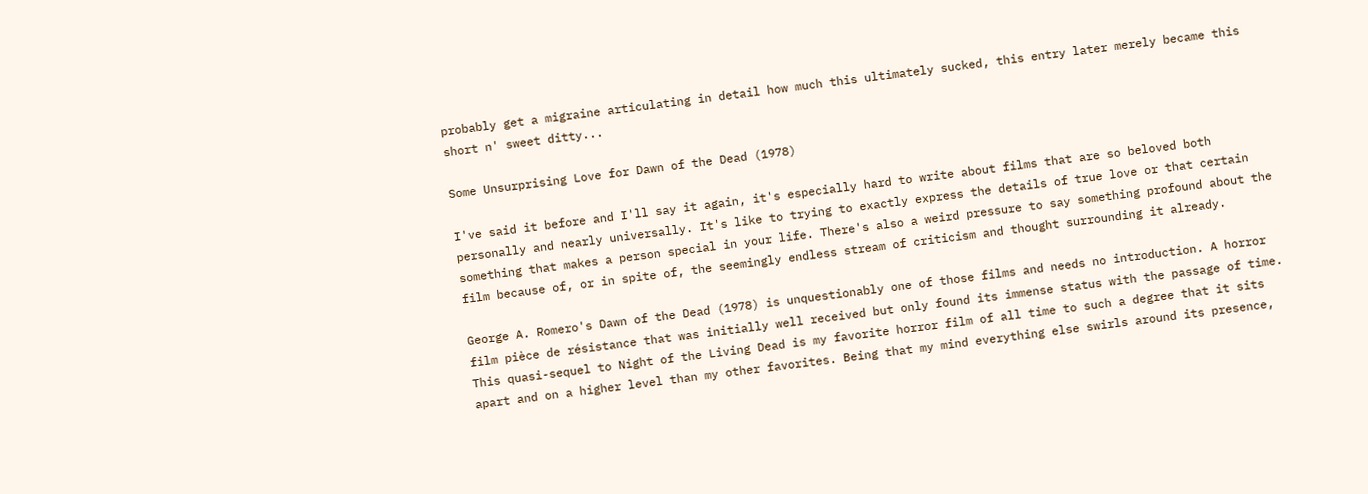probably get a migraine articulating in detail how much this ultimately sucked, this entry later merely became this short n' sweet ditty...

Some Unsurprising Love for Dawn of the Dead (1978)

I've said it before and I'll say it again, it's especially hard to write about films that are so beloved both personally and nearly universally. It's like to trying to exactly express the details of true love or that certain something that makes a person special in your life. There's also a weird pressure to say something profound about the film because of, or in spite of, the seemingly endless stream of criticism and thought surrounding it already.

George A. Romero's Dawn of the Dead (1978) is unquestionably one of those films and needs no introduction. A horror film pièce de résistance that was initially well received but only found its immense status with the passage of time. This quasi-sequel to Night of the Living Dead is my favorite horror film of all time to such a degree that it sits apart and on a higher level than my other favorites. Being that my mind everything else swirls around its presence,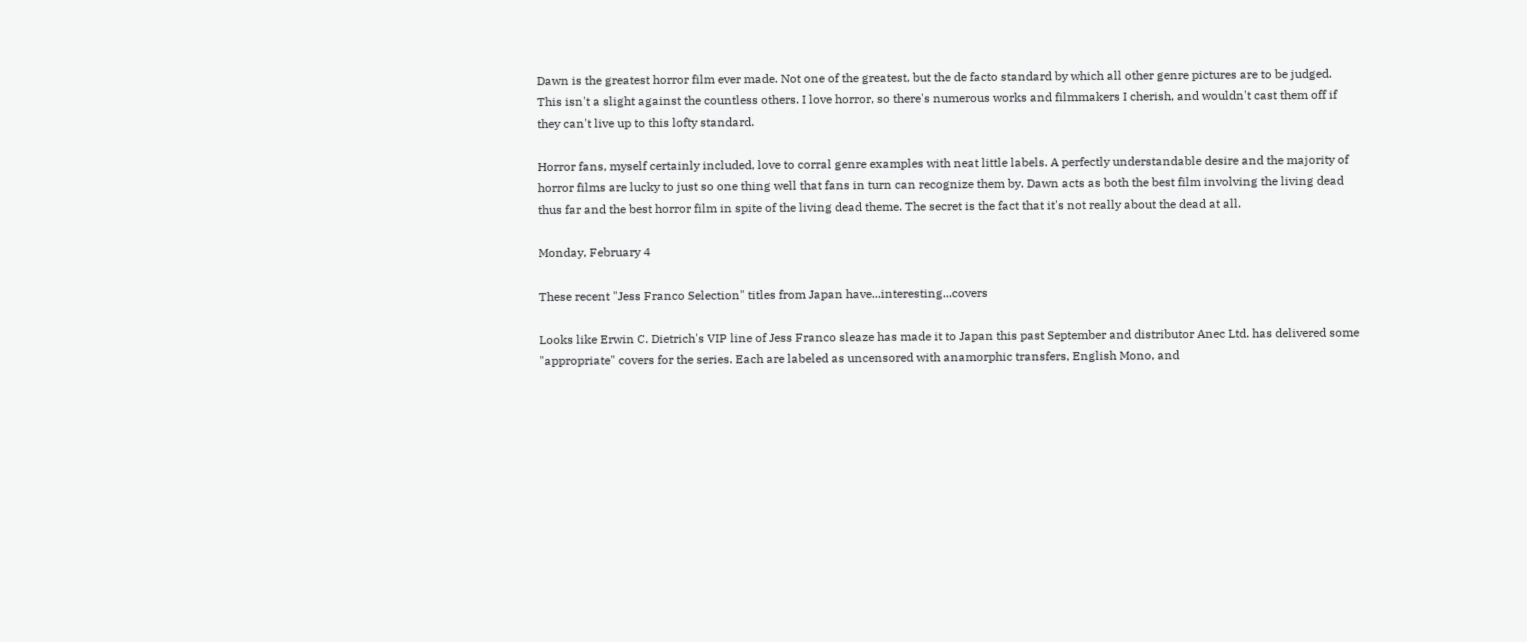Dawn is the greatest horror film ever made. Not one of the greatest, but the de facto standard by which all other genre pictures are to be judged. This isn't a slight against the countless others. I love horror, so there's numerous works and filmmakers I cherish, and wouldn't cast them off if they can't live up to this lofty standard.

Horror fans, myself certainly included, love to corral genre examples with neat little labels. A perfectly understandable desire and the majority of horror films are lucky to just so one thing well that fans in turn can recognize them by. Dawn acts as both the best film involving the living dead thus far and the best horror film in spite of the living dead theme. The secret is the fact that it's not really about the dead at all.

Monday, February 4

These recent "Jess Franco Selection" titles from Japan have...interesting...covers

Looks like Erwin C. Dietrich's VIP line of Jess Franco sleaze has made it to Japan this past September and distributor Anec Ltd. has delivered some "appropriate" covers for the series. Each are labeled as uncensored with anamorphic transfers, English Mono, and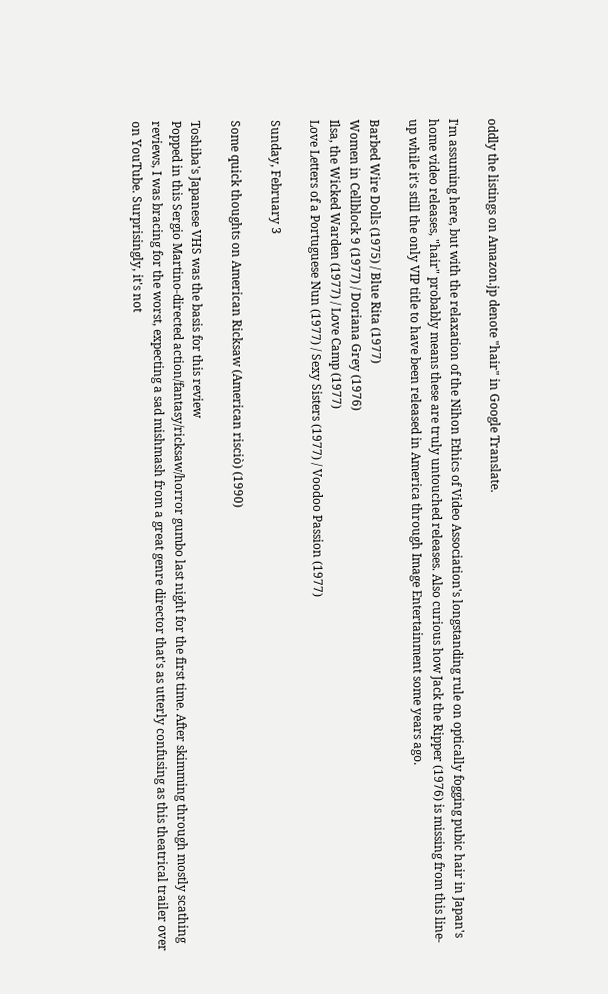oddly the listings on Amazon.jp denote "hair" in Google Translate.

I'm assuming here, but with the relaxation of the Nihon Ethics of Video Association's longstanding rule on optically fogging pubic hair in Japan's home video releases, "hair" probably means these are truly untouched releases. Also curious how Jack the Ripper (1976) is missing from this line-up while it's still the only VIP title to have been released in America through Image Entertainment some years ago.

Barbed Wire Dolls (1975) / Blue Rita (1977)
Women in Cellblock 9 (1977) / Doriana Grey (1976)
Ilsa, the Wicked Warden (1977) / Love Camp (1977)
Love Letters of a Portuguese Nun (1977) / Sexy Sisters (1977) / Voodoo Passion (1977)

Sunday, February 3

Some quick thoughts on American Ricksaw (American risciò) (1990)

Toshiba's Japanese VHS was the basis for this review
Popped in this Sergio Martino-directed action/fantasy/ricksaw/horror gumbo last night for the first time. After skimming through mostly scathing reviews, I was bracing for the worst, expecting a sad mishmash from a great genre director that's as utterly confusing as this theatrical trailer over on YouTube. Surprisingly, it's not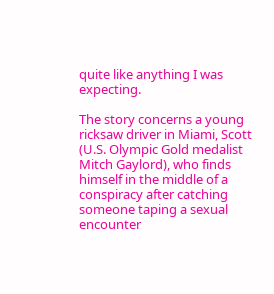quite like anything I was expecting.

The story concerns a young ricksaw driver in Miami, Scott (U.S. Olympic Gold medalist Mitch Gaylord), who finds himself in the middle of a conspiracy after catching someone taping a sexual encounter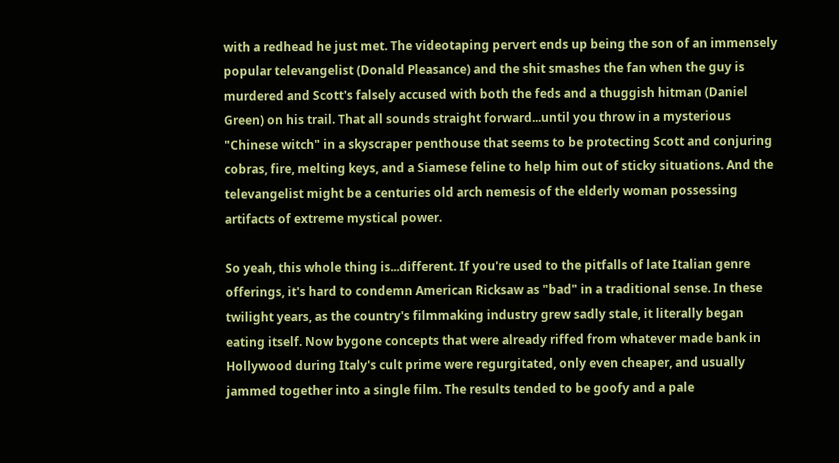with a redhead he just met. The videotaping pervert ends up being the son of an immensely popular televangelist (Donald Pleasance) and the shit smashes the fan when the guy is murdered and Scott's falsely accused with both the feds and a thuggish hitman (Daniel Green) on his trail. That all sounds straight forward...until you throw in a mysterious "Chinese witch" in a skyscraper penthouse that seems to be protecting Scott and conjuring cobras, fire, melting keys, and a Siamese feline to help him out of sticky situations. And the televangelist might be a centuries old arch nemesis of the elderly woman possessing artifacts of extreme mystical power.

So yeah, this whole thing is...different. If you're used to the pitfalls of late Italian genre offerings, it's hard to condemn American Ricksaw as "bad" in a traditional sense. In these twilight years, as the country's filmmaking industry grew sadly stale, it literally began eating itself. Now bygone concepts that were already riffed from whatever made bank in Hollywood during Italy's cult prime were regurgitated, only even cheaper, and usually jammed together into a single film. The results tended to be goofy and a pale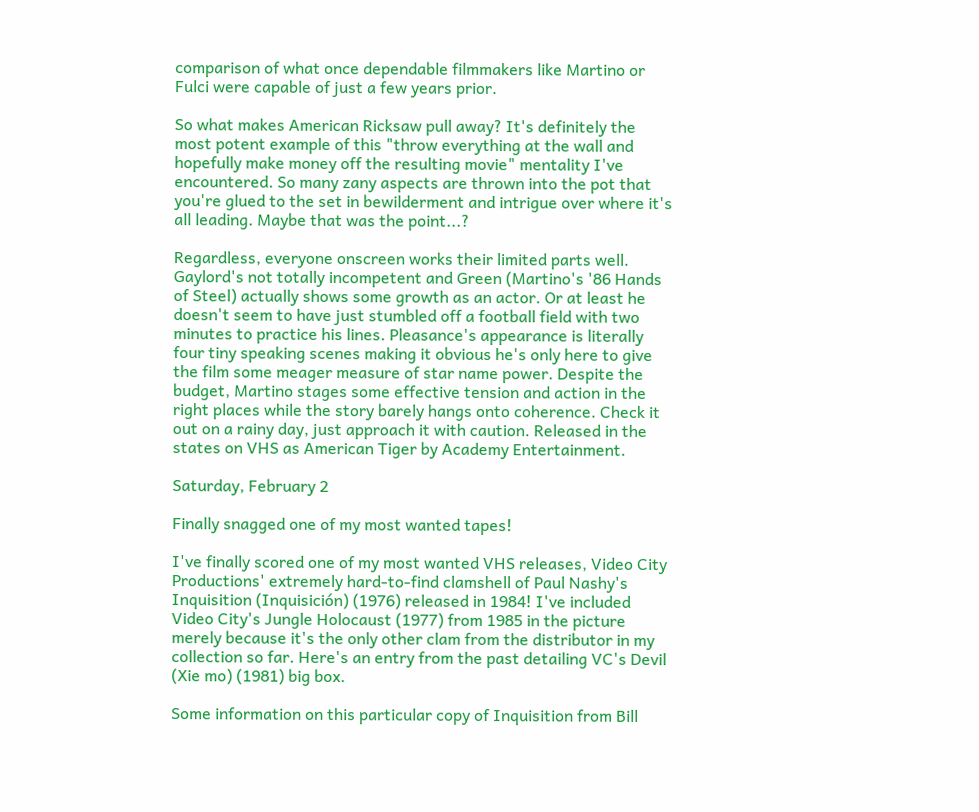comparison of what once dependable filmmakers like Martino or Fulci were capable of just a few years prior.

So what makes American Ricksaw pull away? It's definitely the most potent example of this "throw everything at the wall and hopefully make money off the resulting movie" mentality I've encountered. So many zany aspects are thrown into the pot that you're glued to the set in bewilderment and intrigue over where it's all leading. Maybe that was the point...?

Regardless, everyone onscreen works their limited parts well. Gaylord's not totally incompetent and Green (Martino's '86 Hands of Steel) actually shows some growth as an actor. Or at least he doesn't seem to have just stumbled off a football field with two minutes to practice his lines. Pleasance's appearance is literally four tiny speaking scenes making it obvious he's only here to give the film some meager measure of star name power. Despite the budget, Martino stages some effective tension and action in the right places while the story barely hangs onto coherence. Check it out on a rainy day, just approach it with caution. Released in the states on VHS as American Tiger by Academy Entertainment.

Saturday, February 2

Finally snagged one of my most wanted tapes!

I've finally scored one of my most wanted VHS releases, Video City Productions' extremely hard-to-find clamshell of Paul Nashy's Inquisition (Inquisición) (1976) released in 1984! I've included Video City's Jungle Holocaust (1977) from 1985 in the picture merely because it's the only other clam from the distributor in my collection so far. Here's an entry from the past detailing VC's Devil (Xie mo) (1981) big box.

Some information on this particular copy of Inquisition from Bill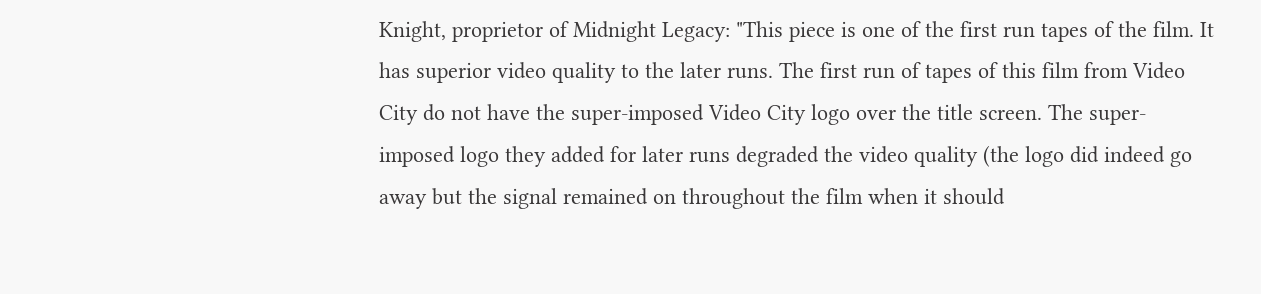Knight, proprietor of Midnight Legacy: "This piece is one of the first run tapes of the film. It has superior video quality to the later runs. The first run of tapes of this film from Video City do not have the super-imposed Video City logo over the title screen. The super-imposed logo they added for later runs degraded the video quality (the logo did indeed go away but the signal remained on throughout the film when it should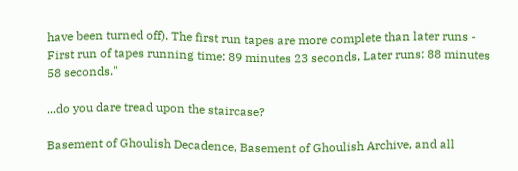have been turned off). The first run tapes are more complete than later runs - First run of tapes running time: 89 minutes 23 seconds, Later runs: 88 minutes 58 seconds."

...do you dare tread upon the staircase?

Basement of Ghoulish Decadence, Basement of Ghoulish Archive, and all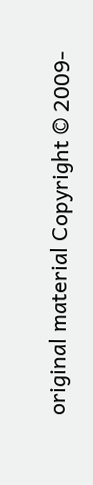original material Copyright © 2009-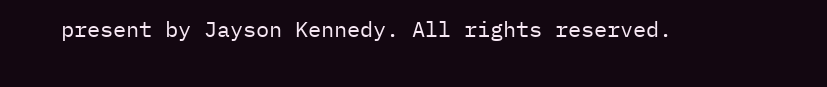present by Jayson Kennedy. All rights reserved.